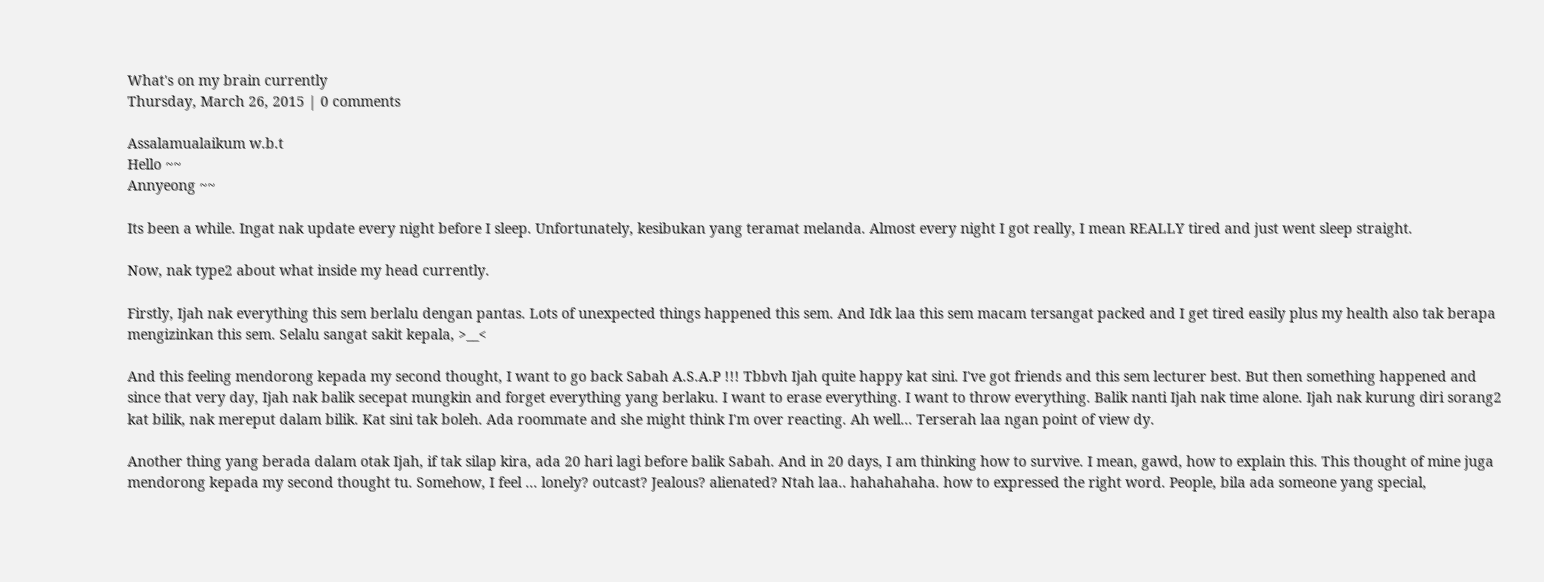What's on my brain currently
Thursday, March 26, 2015 | 0 comments

Assalamualaikum w.b.t
Hello ~~
Annyeong ~~

Its been a while. Ingat nak update every night before I sleep. Unfortunately, kesibukan yang teramat melanda. Almost every night I got really, I mean REALLY tired and just went sleep straight.

Now, nak type2 about what inside my head currently.

Firstly, Ijah nak everything this sem berlalu dengan pantas. Lots of unexpected things happened this sem. And Idk laa this sem macam tersangat packed and I get tired easily plus my health also tak berapa mengizinkan this sem. Selalu sangat sakit kepala, >__<

And this feeling mendorong kepada my second thought, I want to go back Sabah A.S.A.P !!! Tbbvh Ijah quite happy kat sini. I've got friends and this sem lecturer best. But then something happened and since that very day, Ijah nak balik secepat mungkin and forget everything yang berlaku. I want to erase everything. I want to throw everything. Balik nanti Ijah nak time alone. Ijah nak kurung diri sorang2 kat bilik, nak mereput dalam bilik. Kat sini tak boleh. Ada roommate and she might think I'm over reacting. Ah well... Terserah laa ngan point of view dy.

Another thing yang berada dalam otak Ijah, if tak silap kira, ada 20 hari lagi before balik Sabah. And in 20 days, I am thinking how to survive. I mean, gawd, how to explain this. This thought of mine juga mendorong kepada my second thought tu. Somehow, I feel ... lonely? outcast? Jealous? alienated? Ntah laa.. hahahahaha. how to expressed the right word. People, bila ada someone yang special,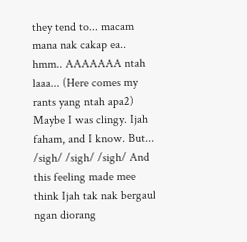they tend to... macam mana nak cakap ea.. hmm.. AAAAAAA ntah laaa... (Here comes my rants yang ntah apa2) Maybe I was clingy. Ijah faham, and I know. But... /sigh/ /sigh/ /sigh/ And this feeling made mee think Ijah tak nak bergaul ngan diorang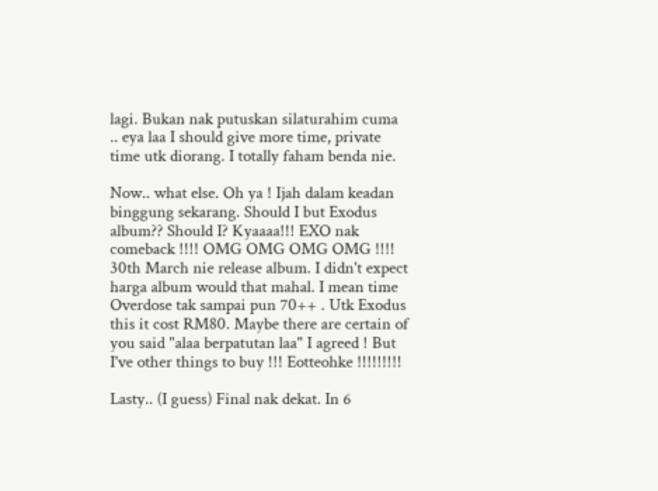lagi. Bukan nak putuskan silaturahim cuma .. eya laa I should give more time, private time utk diorang. I totally faham benda nie.

Now.. what else. Oh ya ! Ijah dalam keadan binggung sekarang. Should I but Exodus album?? Should I? Kyaaaa!!! EXO nak comeback !!!! OMG OMG OMG OMG !!!! 30th March nie release album. I didn't expect harga album would that mahal. I mean time Overdose tak sampai pun 70++ . Utk Exodus this it cost RM80. Maybe there are certain of you said "alaa berpatutan laa" I agreed ! But I've other things to buy !!! Eotteohke !!!!!!!!!

Lasty.. (I guess) Final nak dekat. In 6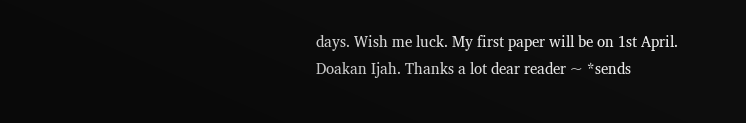days. Wish me luck. My first paper will be on 1st April. Doakan Ijah. Thanks a lot dear reader ~ *sends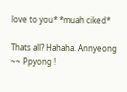love to you* *muah ciked*

Thats all? Hahaha. Annyeong ~~ Ppyong !